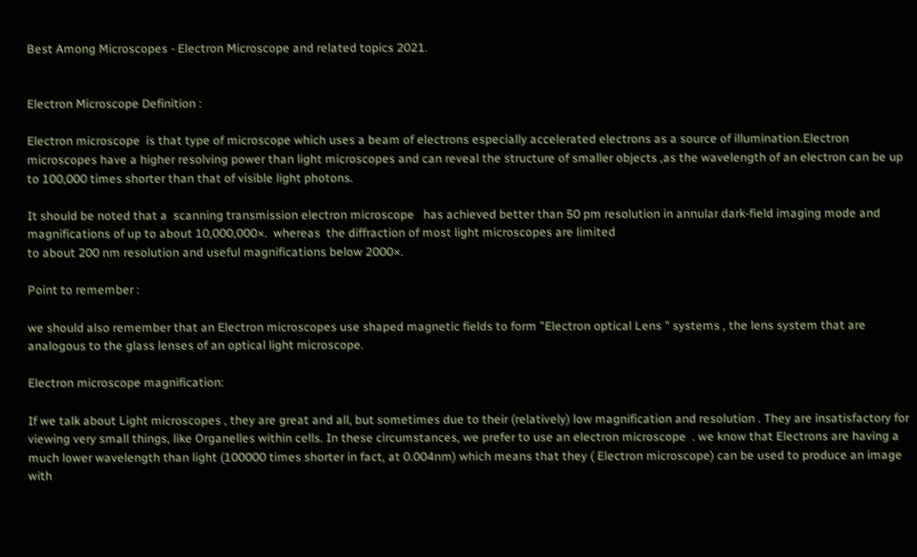Best Among Microscopes - Electron Microscope and related topics 2021.


Electron Microscope Definition :

Electron microscope  is that type of microscope which uses a beam of electrons especially accelerated electrons as a source of illumination.Electron microscopes have a higher resolving power than light microscopes and can reveal the structure of smaller objects ,as the wavelength of an electron can be up to 100,000 times shorter than that of visible light photons.

It should be noted that a  scanning transmission electron microscope   has achieved better than 50 pm resolution in annular dark-field imaging mode and magnifications of up to about 10,000,000×.  whereas  the diffraction of most light microscopes are limited
to about 200 nm resolution and useful magnifications below 2000×.

Point to remember :

we should also remember that an Electron microscopes use shaped magnetic fields to form "Electron optical Lens " systems , the lens system that are analogous to the glass lenses of an optical light microscope.

Electron microscope magnification:

If we talk about Light microscopes , they are great and all, but sometimes due to their (relatively) low magnification and resolution . They are insatisfactory for viewing very small things, like Organelles within cells. In these circumstances, we prefer to use an electron microscope  . we know that Electrons are having a much lower wavelength than light (100000 times shorter in fact, at 0.004nm) which means that they ( Electron microscope) can be used to produce an image with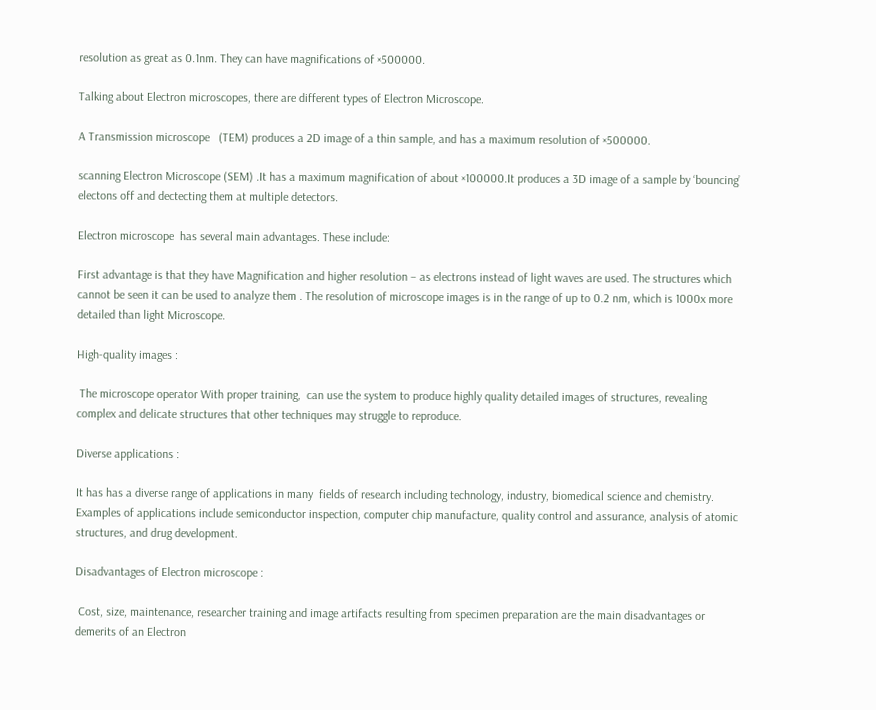resolution as great as 0.1nm. They can have magnifications of ×500000.

Talking about Electron microscopes, there are different types of Electron Microscope.

A Transmission microscope   (TEM) produces a 2D image of a thin sample, and has a maximum resolution of ×500000.

scanning Electron Microscope (SEM) .It has a maximum magnification of about ×100000.It produces a 3D image of a sample by ‘bouncing’ electons off and dectecting them at multiple detectors.

Electron microscope  has several main advantages. These include:

First advantage is that they have Magnification and higher resolution – as electrons instead of light waves are used. The structures which cannot be seen it can be used to analyze them . The resolution of microscope images is in the range of up to 0.2 nm, which is 1000x more detailed than light Microscope.

High-quality images :

 The microscope operator With proper training,  can use the system to produce highly quality detailed images of structures, revealing complex and delicate structures that other techniques may struggle to reproduce.

Diverse applications :

It has has a diverse range of applications in many  fields of research including technology, industry, biomedical science and chemistry. Examples of applications include semiconductor inspection, computer chip manufacture, quality control and assurance, analysis of atomic structures, and drug development.

Disadvantages of Electron microscope :

 Cost, size, maintenance, researcher training and image artifacts resulting from specimen preparation are the main disadvantages or demerits of an Electron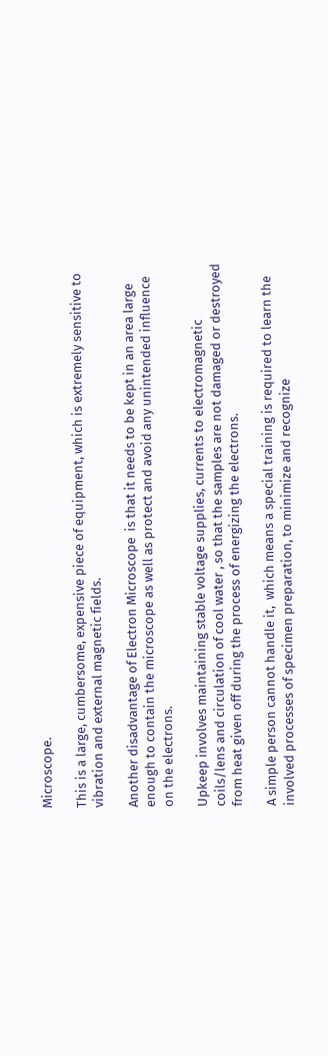Microscope.

This is a large, cumbersome, expensive piece of equipment, which is extremely sensitive to vibration and external magnetic fields.

Another disadvantage of Electron Microscope  is that it needs to be kept in an area large enough to contain the microscope as well as protect and avoid any unintended influence on the electrons.

Upkeep involves maintaining stable voltage supplies, currents to electromagnetic coils/lens and circulation of cool water , so that the samples are not damaged or destroyed from heat given off during the process of energizing the electrons.

A simple person cannot handle it,  which means a special training is required to learn the involved processes of specimen preparation, to minimize and recognize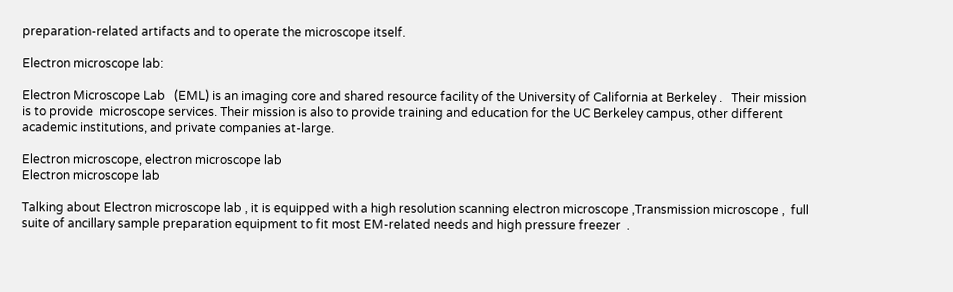preparation-related artifacts and to operate the microscope itself.

Electron microscope lab:

Electron Microscope Lab   (EML) is an imaging core and shared resource facility of the University of California at Berkeley .   Their mission is to provide  microscope services. Their mission is also to provide training and education for the UC Berkeley campus, other different academic institutions, and private companies at-large.

Electron microscope, electron microscope lab
Electron microscope lab

Talking about Electron microscope lab , it is equipped with a high resolution scanning electron microscope ,Transmission microscope ,  full suite of ancillary sample preparation equipment to fit most EM-related needs and high pressure freezer  .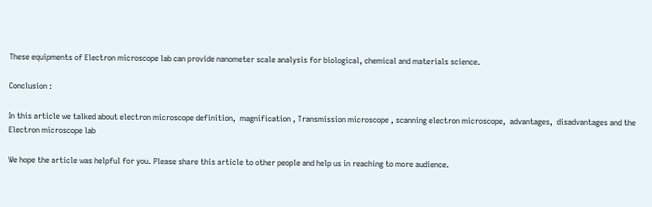These equipments of Electron microscope lab can provide nanometer scale analysis for biological, chemical and materials science.

Conclusion :

In this article we talked about electron microscope definition,  magnification , Transmission microscope , scanning electron microscope,  advantages,  disadvantages and the Electron microscope lab

We hope the article was helpful for you. Please share this article to other people and help us in reaching to more audience.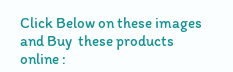Click Below on these images  and Buy  these products online :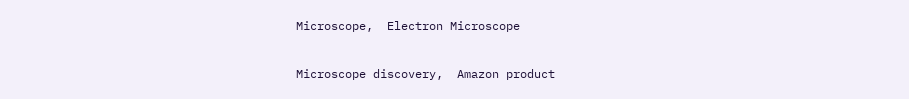Microscope,  Electron Microscope

Microscope discovery,  Amazon product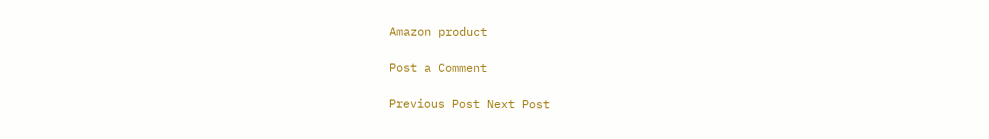Amazon product

Post a Comment

Previous Post Next Post